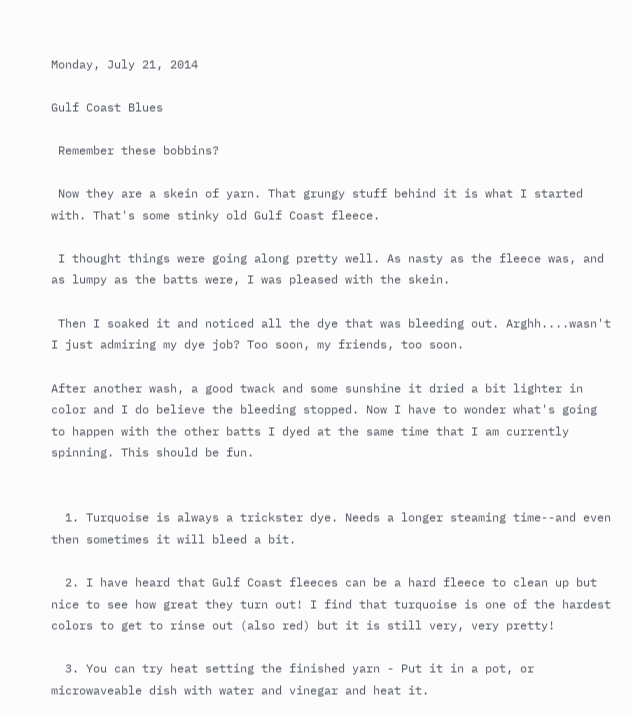Monday, July 21, 2014

Gulf Coast Blues

 Remember these bobbins?

 Now they are a skein of yarn. That grungy stuff behind it is what I started with. That's some stinky old Gulf Coast fleece.

 I thought things were going along pretty well. As nasty as the fleece was, and as lumpy as the batts were, I was pleased with the skein.

 Then I soaked it and noticed all the dye that was bleeding out. Arghh....wasn't I just admiring my dye job? Too soon, my friends, too soon.

After another wash, a good twack and some sunshine it dried a bit lighter in color and I do believe the bleeding stopped. Now I have to wonder what's going to happen with the other batts I dyed at the same time that I am currently spinning. This should be fun.


  1. Turquoise is always a trickster dye. Needs a longer steaming time--and even then sometimes it will bleed a bit.

  2. I have heard that Gulf Coast fleeces can be a hard fleece to clean up but nice to see how great they turn out! I find that turquoise is one of the hardest colors to get to rinse out (also red) but it is still very, very pretty!

  3. You can try heat setting the finished yarn - Put it in a pot, or microwaveable dish with water and vinegar and heat it.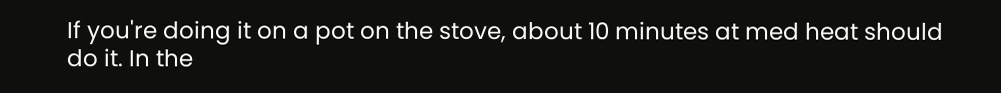If you're doing it on a pot on the stove, about 10 minutes at med heat should do it. In the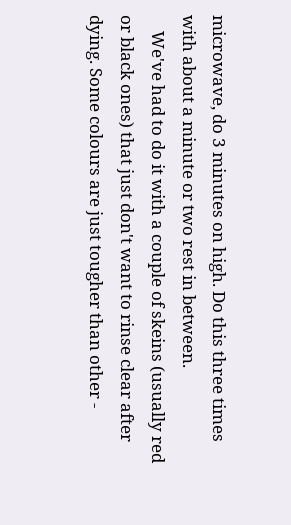microwave, do 3 minutes on high. Do this three times with about a minute or two rest in between.
    We've had to do it with a couple of skeins (usually red or black ones) that just don't want to rinse clear after dying. Some colours are just tougher than other -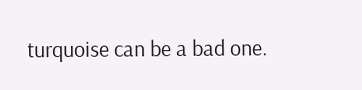turquoise can be a bad one.